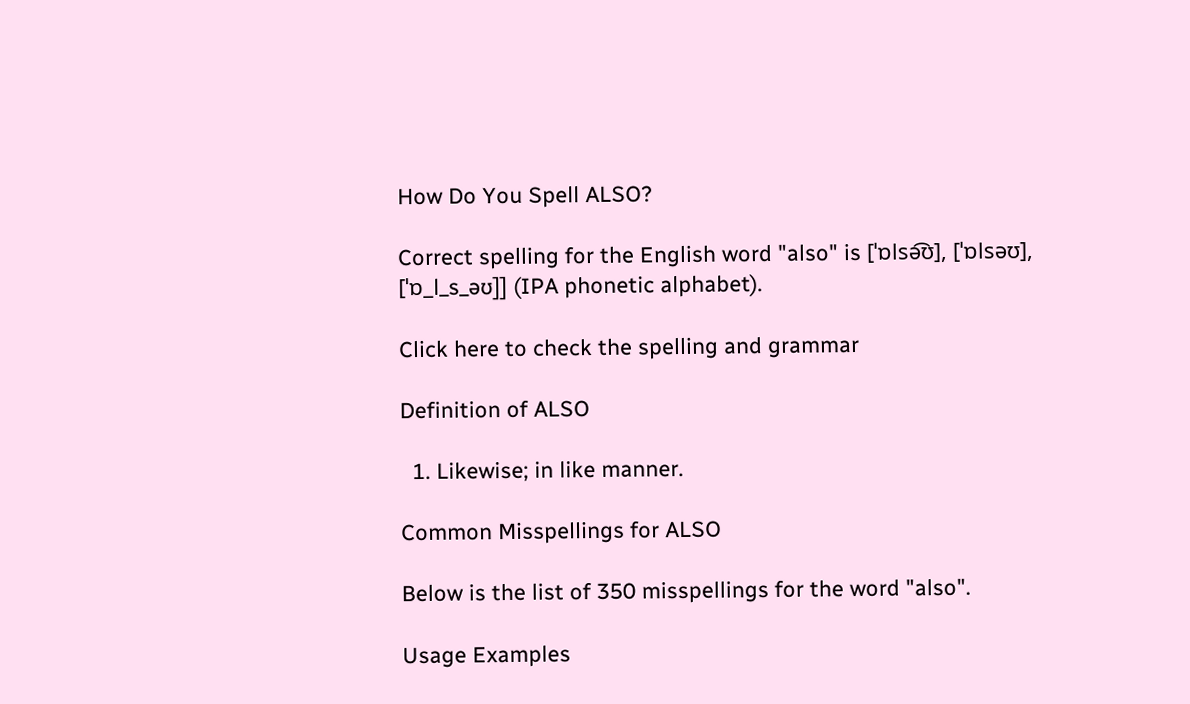How Do You Spell ALSO?

Correct spelling for the English word "also" is [ˈɒlsə͡ʊ], [ˈɒlsəʊ], [ˈɒ_l_s_əʊ]] (IPA phonetic alphabet).

Click here to check the spelling and grammar

Definition of ALSO

  1. Likewise; in like manner.

Common Misspellings for ALSO

Below is the list of 350 misspellings for the word "also".

Usage Examples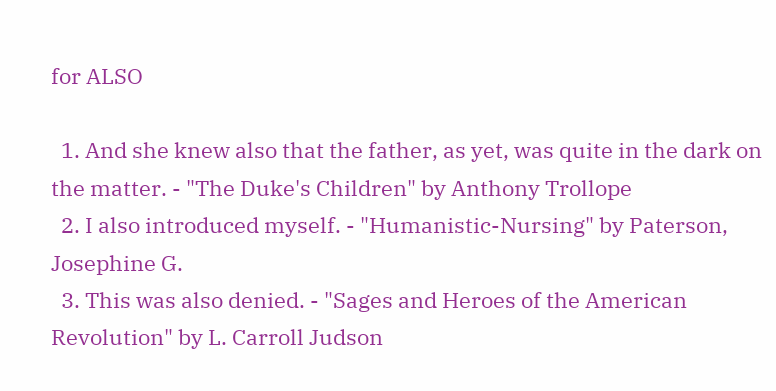for ALSO

  1. And she knew also that the father, as yet, was quite in the dark on the matter. - "The Duke's Children" by Anthony Trollope
  2. I also introduced myself. - "Humanistic-Nursing" by Paterson, Josephine G.
  3. This was also denied. - "Sages and Heroes of the American Revolution" by L. Carroll Judson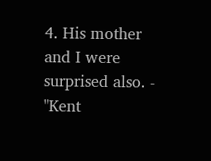4. His mother and I were surprised also. - "Kent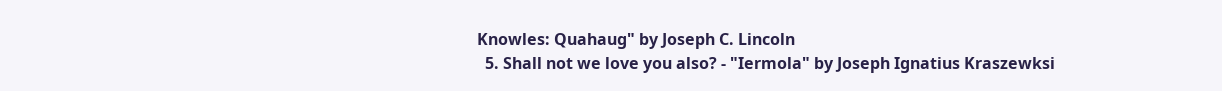Knowles: Quahaug" by Joseph C. Lincoln
  5. Shall not we love you also? - "Iermola" by Joseph Ignatius Kraszewksi